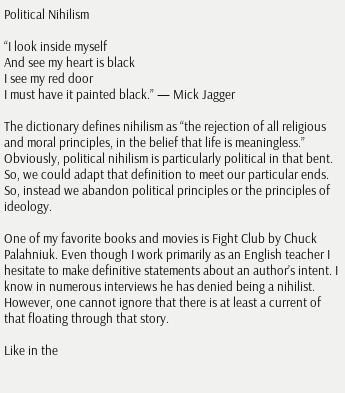Political Nihilism

“I look inside myself
And see my heart is black
I see my red door
I must have it painted black.” — Mick Jagger

The dictionary defines nihilism as “the rejection of all religious and moral principles, in the belief that life is meaningless.” Obviously, political nihilism is particularly political in that bent. So, we could adapt that definition to meet our particular ends. So, instead we abandon political principles or the principles of ideology.

One of my favorite books and movies is Fight Club by Chuck Palahniuk. Even though I work primarily as an English teacher I hesitate to make definitive statements about an author’s intent. I know in numerous interviews he has denied being a nihilist. However, one cannot ignore that there is at least a current of that floating through that story.

Like in the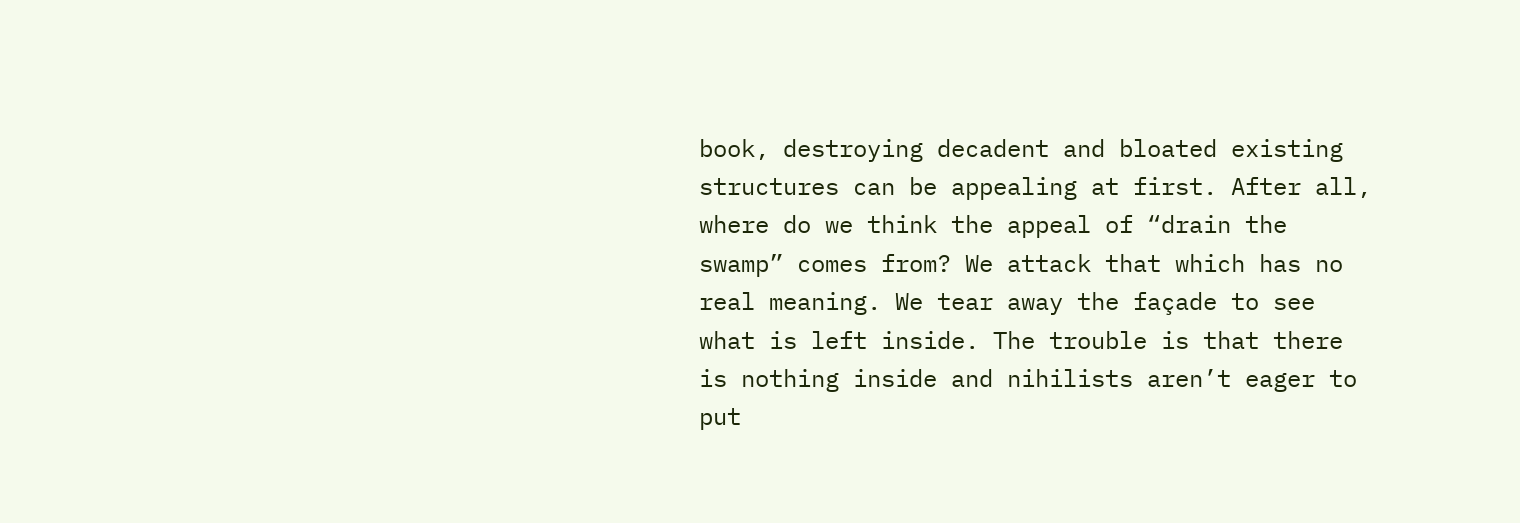book, destroying decadent and bloated existing structures can be appealing at first. After all, where do we think the appeal of “drain the swamp” comes from? We attack that which has no real meaning. We tear away the façade to see what is left inside. The trouble is that there is nothing inside and nihilists aren’t eager to put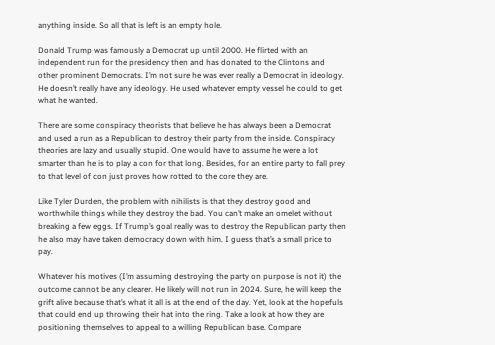anything inside. So all that is left is an empty hole.

Donald Trump was famously a Democrat up until 2000. He flirted with an independent run for the presidency then and has donated to the Clintons and other prominent Democrats. I’m not sure he was ever really a Democrat in ideology. He doesn’t really have any ideology. He used whatever empty vessel he could to get what he wanted.

There are some conspiracy theorists that believe he has always been a Democrat and used a run as a Republican to destroy their party from the inside. Conspiracy theories are lazy and usually stupid. One would have to assume he were a lot smarter than he is to play a con for that long. Besides, for an entire party to fall prey to that level of con just proves how rotted to the core they are.

Like Tyler Durden, the problem with nihilists is that they destroy good and worthwhile things while they destroy the bad. You can’t make an omelet without breaking a few eggs. If Trump’s goal really was to destroy the Republican party then he also may have taken democracy down with him. I guess that’s a small price to pay.

Whatever his motives (I’m assuming destroying the party on purpose is not it) the outcome cannot be any clearer. He likely will not run in 2024. Sure, he will keep the grift alive because that’s what it all is at the end of the day. Yet, look at the hopefuls that could end up throwing their hat into the ring. Take a look at how they are positioning themselves to appeal to a willing Republican base. Compare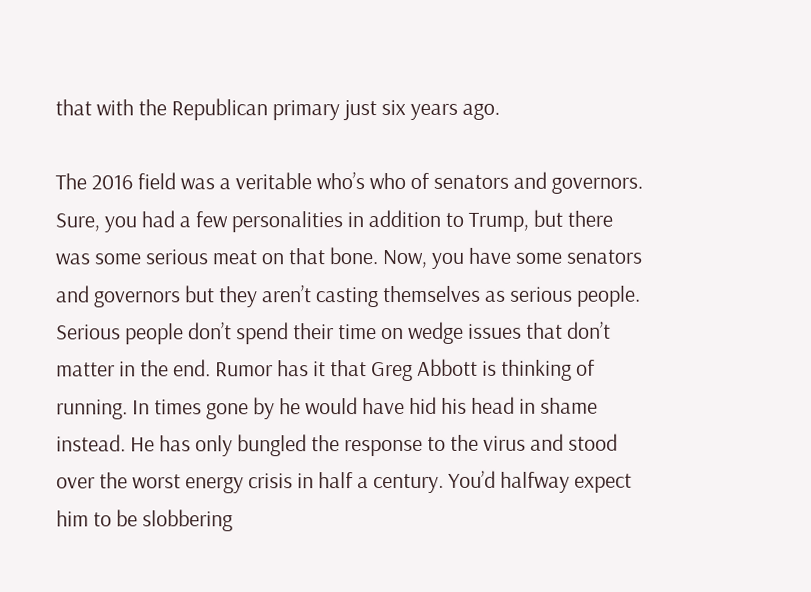that with the Republican primary just six years ago.

The 2016 field was a veritable who’s who of senators and governors. Sure, you had a few personalities in addition to Trump, but there was some serious meat on that bone. Now, you have some senators and governors but they aren’t casting themselves as serious people. Serious people don’t spend their time on wedge issues that don’t matter in the end. Rumor has it that Greg Abbott is thinking of running. In times gone by he would have hid his head in shame instead. He has only bungled the response to the virus and stood over the worst energy crisis in half a century. You’d halfway expect him to be slobbering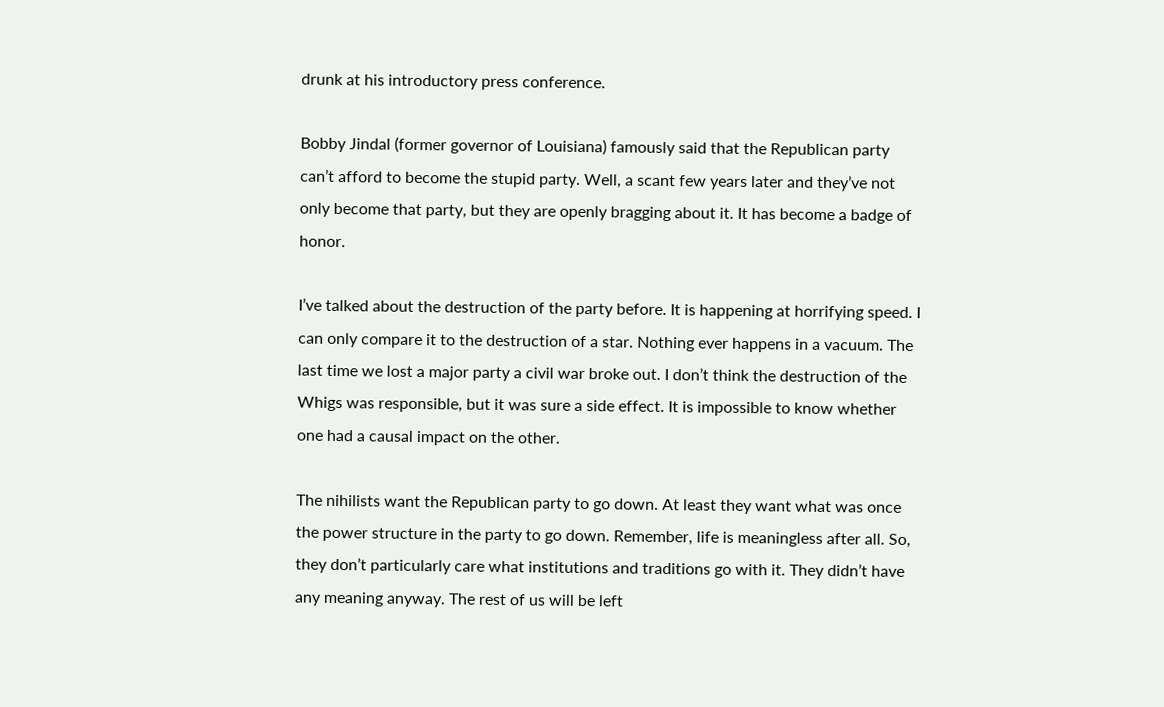drunk at his introductory press conference.

Bobby Jindal (former governor of Louisiana) famously said that the Republican party can’t afford to become the stupid party. Well, a scant few years later and they’ve not only become that party, but they are openly bragging about it. It has become a badge of honor.

I’ve talked about the destruction of the party before. It is happening at horrifying speed. I can only compare it to the destruction of a star. Nothing ever happens in a vacuum. The last time we lost a major party a civil war broke out. I don’t think the destruction of the Whigs was responsible, but it was sure a side effect. It is impossible to know whether one had a causal impact on the other.

The nihilists want the Republican party to go down. At least they want what was once the power structure in the party to go down. Remember, life is meaningless after all. So, they don’t particularly care what institutions and traditions go with it. They didn’t have any meaning anyway. The rest of us will be left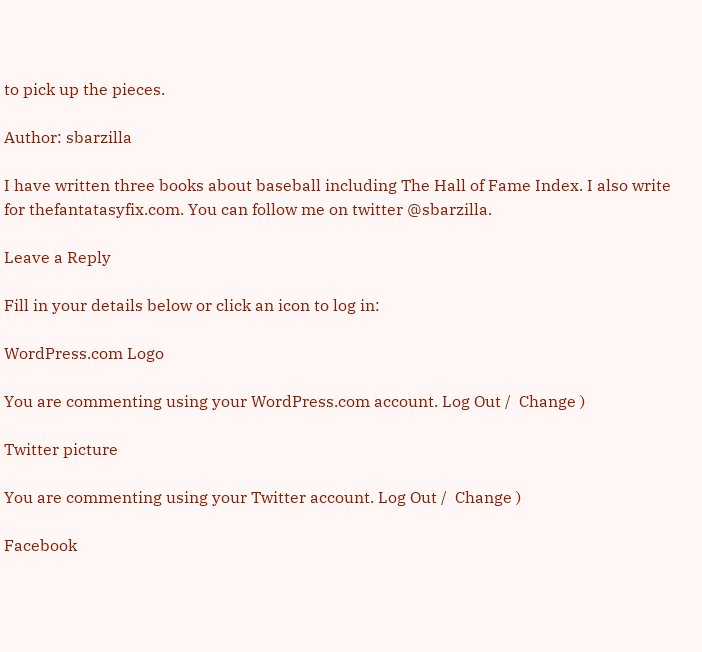to pick up the pieces.

Author: sbarzilla

I have written three books about baseball including The Hall of Fame Index. I also write for thefantatasyfix.com. You can follow me on twitter @sbarzilla.

Leave a Reply

Fill in your details below or click an icon to log in:

WordPress.com Logo

You are commenting using your WordPress.com account. Log Out /  Change )

Twitter picture

You are commenting using your Twitter account. Log Out /  Change )

Facebook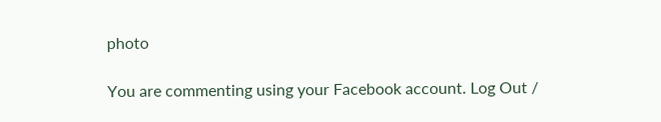photo

You are commenting using your Facebook account. Log Out /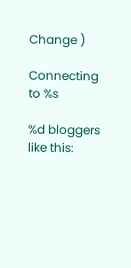Change )

Connecting to %s

%d bloggers like this: